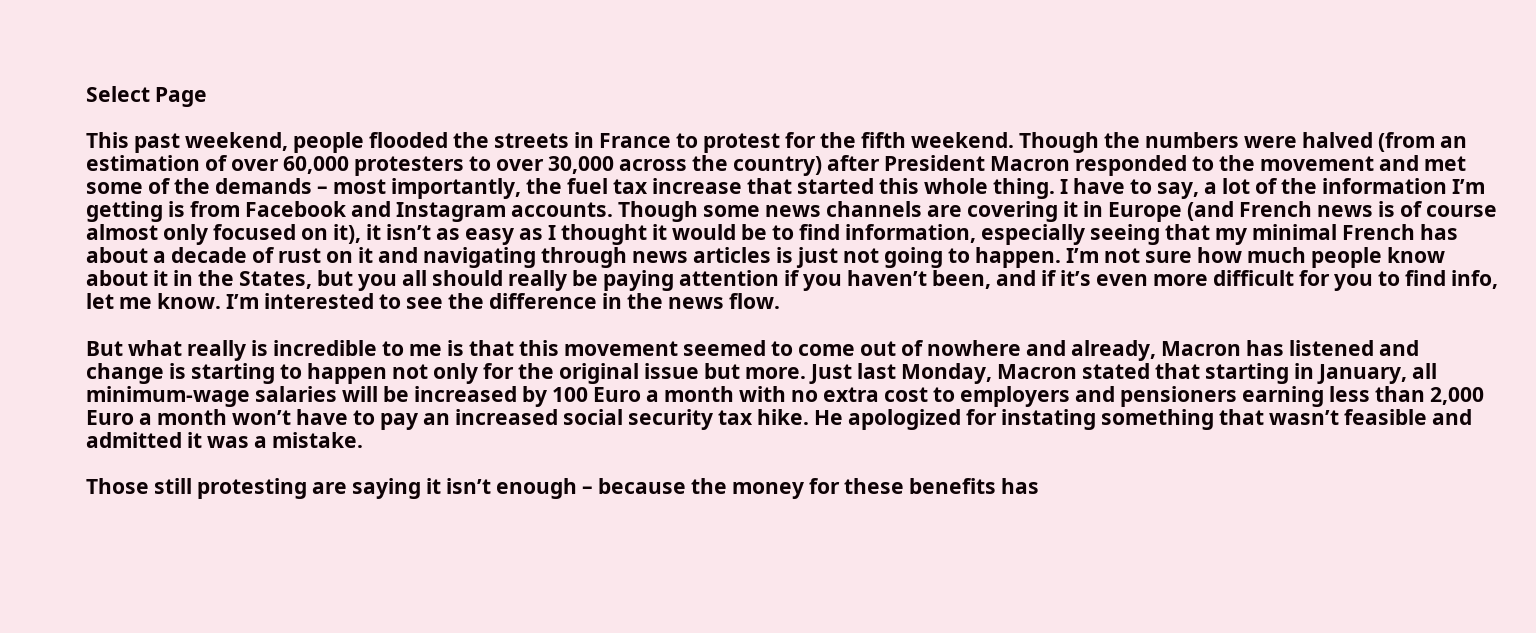Select Page

This past weekend, people flooded the streets in France to protest for the fifth weekend. Though the numbers were halved (from an estimation of over 60,000 protesters to over 30,000 across the country) after President Macron responded to the movement and met some of the demands – most importantly, the fuel tax increase that started this whole thing. I have to say, a lot of the information I’m getting is from Facebook and Instagram accounts. Though some news channels are covering it in Europe (and French news is of course almost only focused on it), it isn’t as easy as I thought it would be to find information, especially seeing that my minimal French has about a decade of rust on it and navigating through news articles is just not going to happen. I’m not sure how much people know about it in the States, but you all should really be paying attention if you haven’t been, and if it’s even more difficult for you to find info, let me know. I’m interested to see the difference in the news flow.

But what really is incredible to me is that this movement seemed to come out of nowhere and already, Macron has listened and change is starting to happen not only for the original issue but more. Just last Monday, Macron stated that starting in January, all minimum-wage salaries will be increased by 100 Euro a month with no extra cost to employers and pensioners earning less than 2,000 Euro a month won’t have to pay an increased social security tax hike. He apologized for instating something that wasn’t feasible and admitted it was a mistake.

Those still protesting are saying it isn’t enough – because the money for these benefits has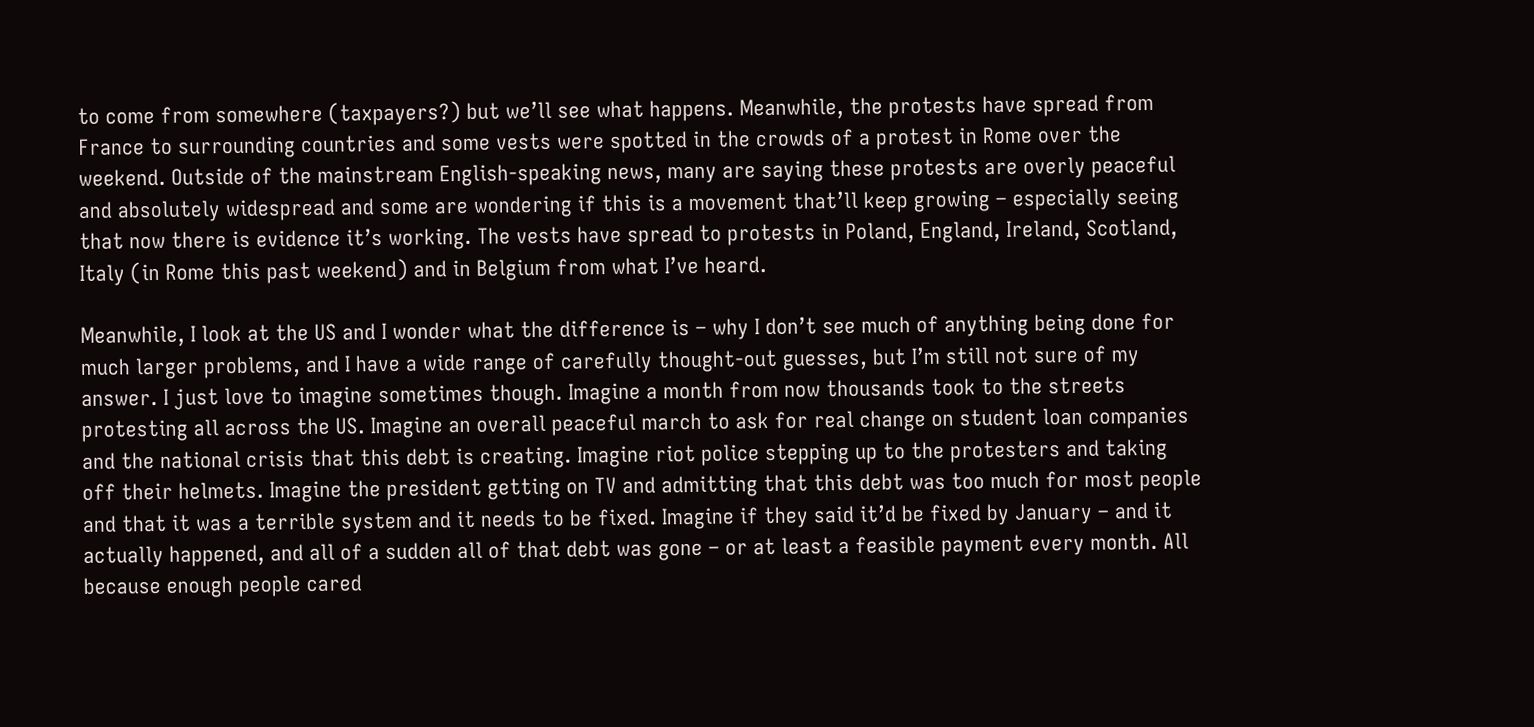to come from somewhere (taxpayers?) but we’ll see what happens. Meanwhile, the protests have spread from France to surrounding countries and some vests were spotted in the crowds of a protest in Rome over the weekend. Outside of the mainstream English-speaking news, many are saying these protests are overly peaceful and absolutely widespread and some are wondering if this is a movement that’ll keep growing – especially seeing that now there is evidence it’s working. The vests have spread to protests in Poland, England, Ireland, Scotland, Italy (in Rome this past weekend) and in Belgium from what I’ve heard.

Meanwhile, I look at the US and I wonder what the difference is – why I don’t see much of anything being done for much larger problems, and I have a wide range of carefully thought-out guesses, but I’m still not sure of my answer. I just love to imagine sometimes though. Imagine a month from now thousands took to the streets protesting all across the US. Imagine an overall peaceful march to ask for real change on student loan companies and the national crisis that this debt is creating. Imagine riot police stepping up to the protesters and taking off their helmets. Imagine the president getting on TV and admitting that this debt was too much for most people and that it was a terrible system and it needs to be fixed. Imagine if they said it’d be fixed by January – and it actually happened, and all of a sudden all of that debt was gone – or at least a feasible payment every month. All because enough people cared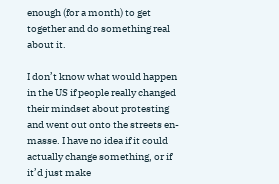enough (for a month) to get together and do something real about it.

I don’t know what would happen in the US if people really changed their mindset about protesting and went out onto the streets en-masse. I have no idea if it could actually change something, or if it’d just make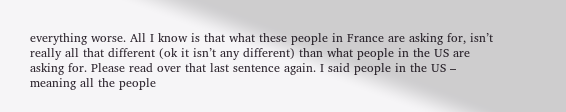everything worse. All I know is that what these people in France are asking for, isn’t really all that different (ok it isn’t any different) than what people in the US are asking for. Please read over that last sentence again. I said people in the US – meaning all the people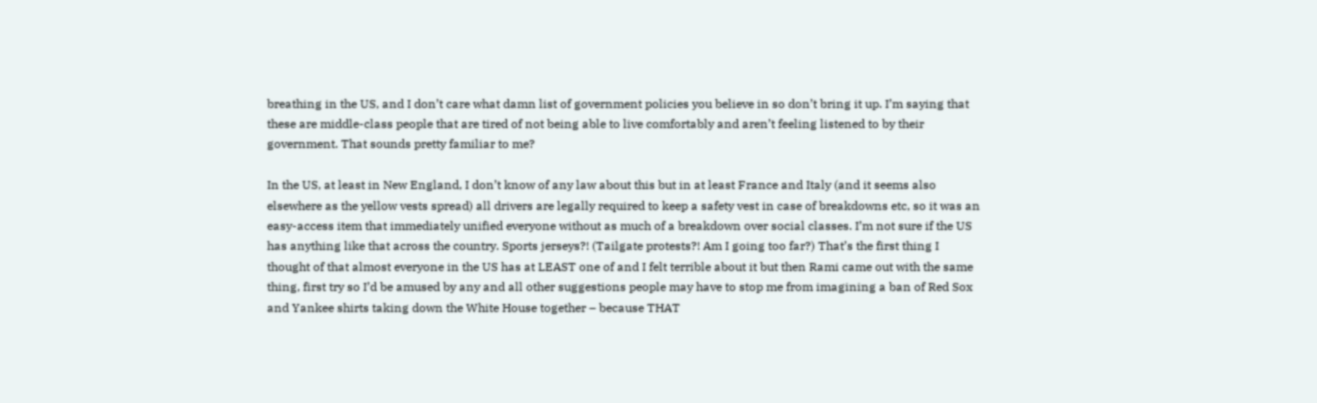breathing in the US, and I don’t care what damn list of government policies you believe in so don’t bring it up. I’m saying that these are middle-class people that are tired of not being able to live comfortably and aren’t feeling listened to by their government. That sounds pretty familiar to me?

In the US, at least in New England, I don’t know of any law about this but in at least France and Italy (and it seems also elsewhere as the yellow vests spread) all drivers are legally required to keep a safety vest in case of breakdowns etc, so it was an easy-access item that immediately unified everyone without as much of a breakdown over social classes. I’m not sure if the US has anything like that across the country. Sports jerseys?! (Tailgate protests?! Am I going too far?) That’s the first thing I thought of that almost everyone in the US has at LEAST one of and I felt terrible about it but then Rami came out with the same thing, first try so I’d be amused by any and all other suggestions people may have to stop me from imagining a ban of Red Sox and Yankee shirts taking down the White House together – because THAT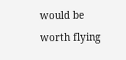would be worth flying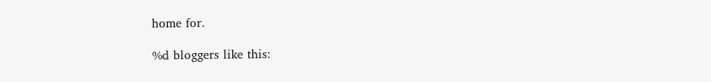home for.

%d bloggers like this: